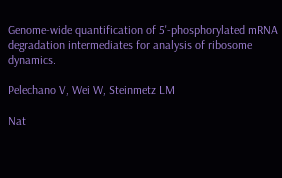Genome-wide quantification of 5'-phosphorylated mRNA degradation intermediates for analysis of ribosome dynamics.

Pelechano V, Wei W, Steinmetz LM

Nat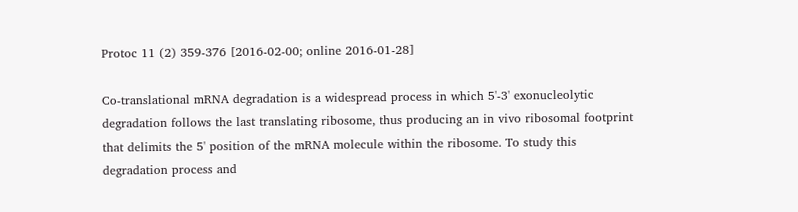Protoc 11 (2) 359-376 [2016-02-00; online 2016-01-28]

Co-translational mRNA degradation is a widespread process in which 5'-3' exonucleolytic degradation follows the last translating ribosome, thus producing an in vivo ribosomal footprint that delimits the 5' position of the mRNA molecule within the ribosome. To study this degradation process and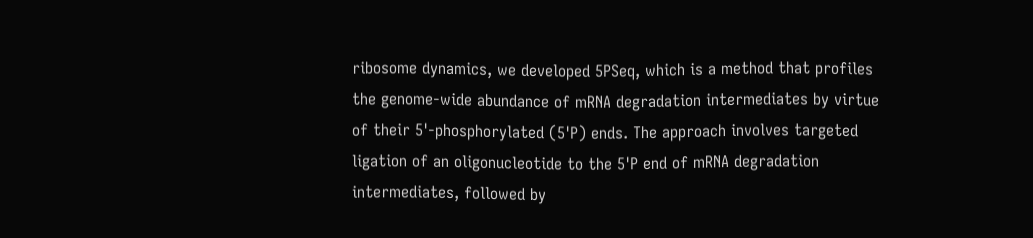ribosome dynamics, we developed 5PSeq, which is a method that profiles the genome-wide abundance of mRNA degradation intermediates by virtue of their 5'-phosphorylated (5'P) ends. The approach involves targeted ligation of an oligonucleotide to the 5'P end of mRNA degradation intermediates, followed by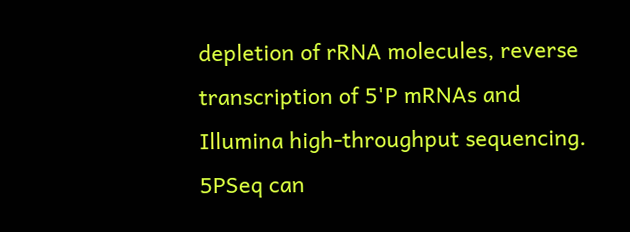depletion of rRNA molecules, reverse transcription of 5'P mRNAs and Illumina high-throughput sequencing. 5PSeq can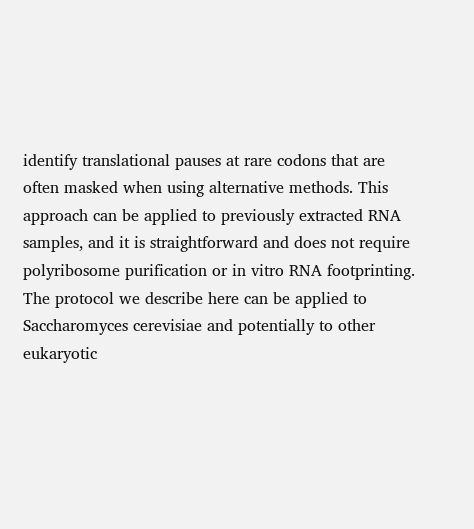identify translational pauses at rare codons that are often masked when using alternative methods. This approach can be applied to previously extracted RNA samples, and it is straightforward and does not require polyribosome purification or in vitro RNA footprinting. The protocol we describe here can be applied to Saccharomyces cerevisiae and potentially to other eukaryotic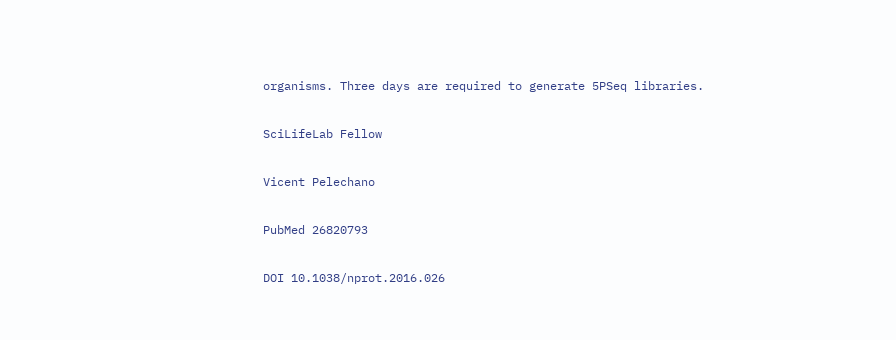organisms. Three days are required to generate 5PSeq libraries.

SciLifeLab Fellow

Vicent Pelechano

PubMed 26820793

DOI 10.1038/nprot.2016.026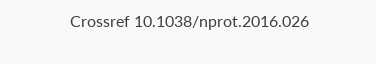Crossref 10.1038/nprot.2016.026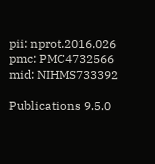pii: nprot.2016.026
pmc: PMC4732566
mid: NIHMS733392

Publications 9.5.0